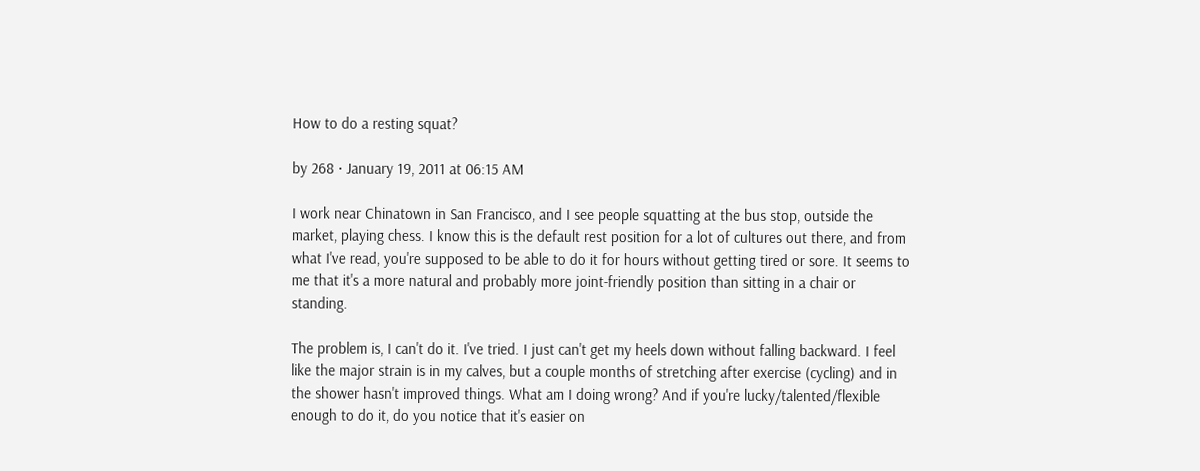How to do a resting squat?

by 268 · January 19, 2011 at 06:15 AM

I work near Chinatown in San Francisco, and I see people squatting at the bus stop, outside the market, playing chess. I know this is the default rest position for a lot of cultures out there, and from what I've read, you're supposed to be able to do it for hours without getting tired or sore. It seems to me that it's a more natural and probably more joint-friendly position than sitting in a chair or standing.

The problem is, I can't do it. I've tried. I just can't get my heels down without falling backward. I feel like the major strain is in my calves, but a couple months of stretching after exercise (cycling) and in the shower hasn't improved things. What am I doing wrong? And if you're lucky/talented/flexible enough to do it, do you notice that it's easier on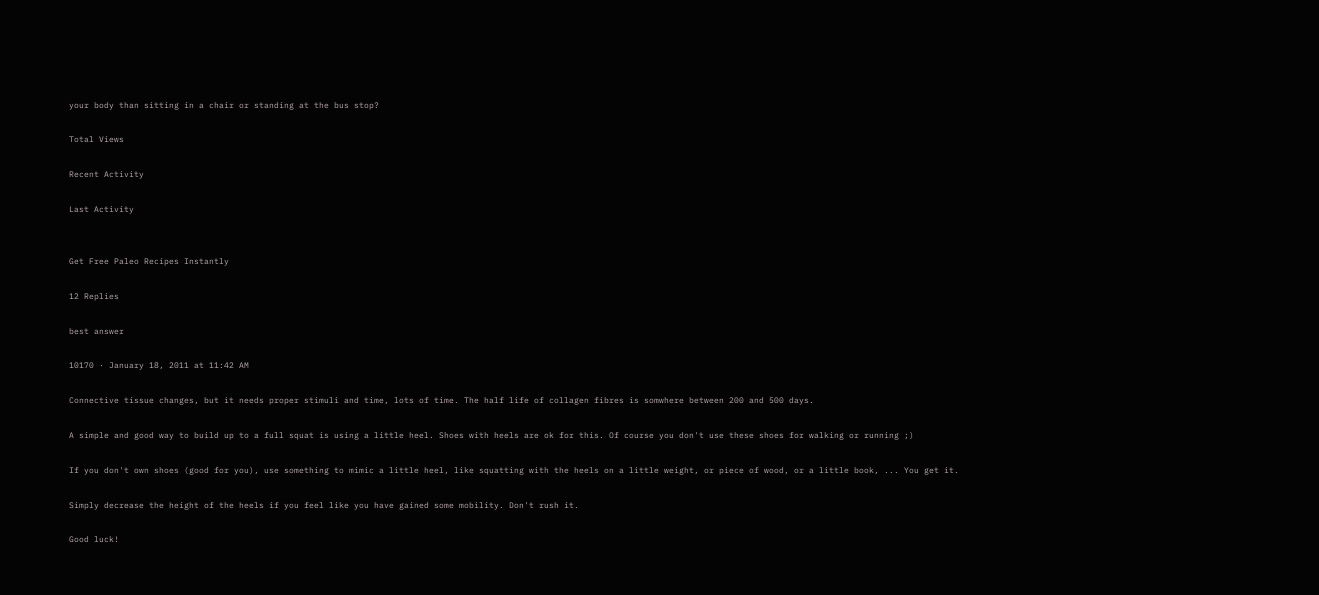your body than sitting in a chair or standing at the bus stop?

Total Views

Recent Activity

Last Activity


Get Free Paleo Recipes Instantly

12 Replies

best answer

10170 · January 18, 2011 at 11:42 AM

Connective tissue changes, but it needs proper stimuli and time, lots of time. The half life of collagen fibres is somwhere between 200 and 500 days.

A simple and good way to build up to a full squat is using a little heel. Shoes with heels are ok for this. Of course you don't use these shoes for walking or running ;)

If you don't own shoes (good for you), use something to mimic a little heel, like squatting with the heels on a little weight, or piece of wood, or a little book, ... You get it.

Simply decrease the height of the heels if you feel like you have gained some mobility. Don't rush it.

Good luck!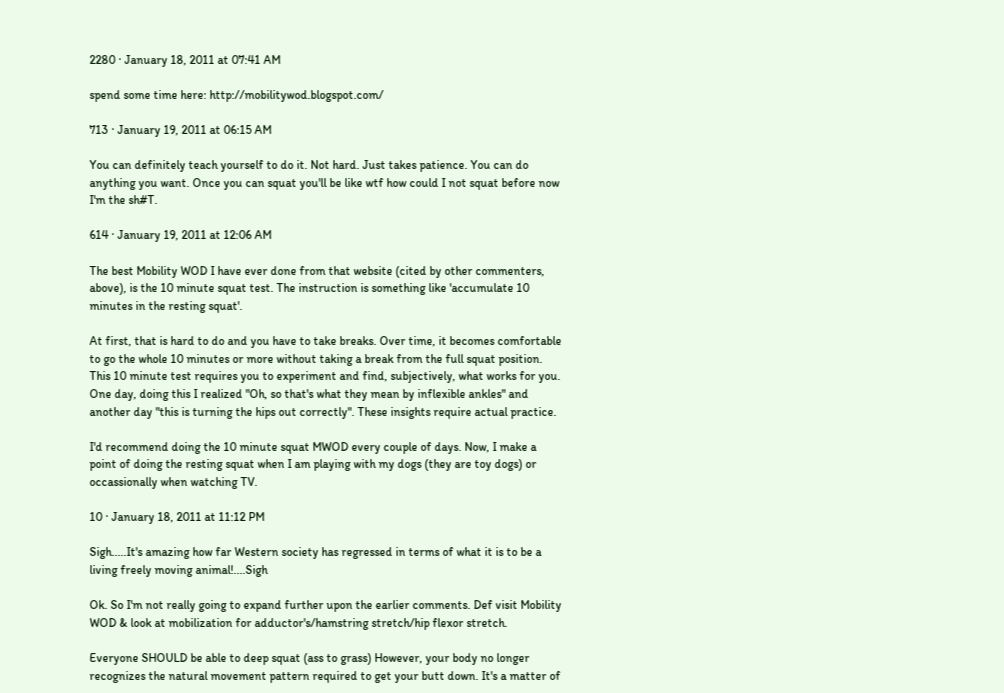2280 · January 18, 2011 at 07:41 AM

spend some time here: http://mobilitywod.blogspot.com/

713 · January 19, 2011 at 06:15 AM

You can definitely teach yourself to do it. Not hard. Just takes patience. You can do anything you want. Once you can squat you'll be like wtf how could I not squat before now I'm the sh#T.

614 · January 19, 2011 at 12:06 AM

The best Mobility WOD I have ever done from that website (cited by other commenters, above), is the 10 minute squat test. The instruction is something like 'accumulate 10 minutes in the resting squat'.

At first, that is hard to do and you have to take breaks. Over time, it becomes comfortable to go the whole 10 minutes or more without taking a break from the full squat position. This 10 minute test requires you to experiment and find, subjectively, what works for you. One day, doing this I realized "Oh, so that's what they mean by inflexible ankles" and another day "this is turning the hips out correctly". These insights require actual practice.

I'd recommend doing the 10 minute squat MWOD every couple of days. Now, I make a point of doing the resting squat when I am playing with my dogs (they are toy dogs) or occassionally when watching TV.

10 · January 18, 2011 at 11:12 PM

Sigh.....It's amazing how far Western society has regressed in terms of what it is to be a living freely moving animal!....Sigh

Ok. So I'm not really going to expand further upon the earlier comments. Def visit Mobility WOD & look at mobilization for adductor's/hamstring stretch/hip flexor stretch.

Everyone SHOULD be able to deep squat (ass to grass) However, your body no longer recognizes the natural movement pattern required to get your butt down. It's a matter of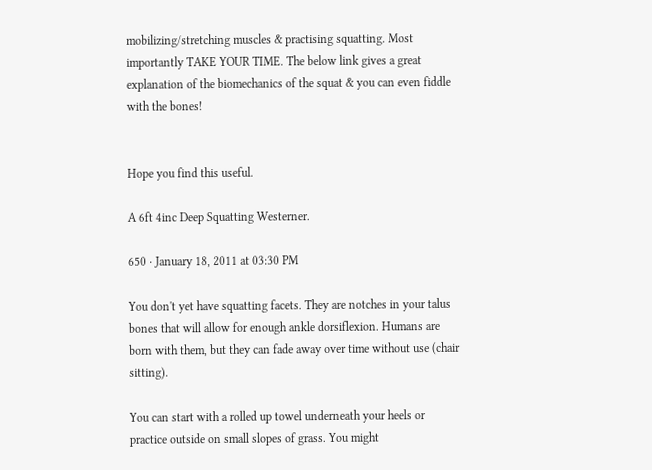mobilizing/stretching muscles & practising squatting. Most importantly TAKE YOUR TIME. The below link gives a great explanation of the biomechanics of the squat & you can even fiddle with the bones!


Hope you find this useful.

A 6ft 4inc Deep Squatting Westerner.

650 · January 18, 2011 at 03:30 PM

You don't yet have squatting facets. They are notches in your talus bones that will allow for enough ankle dorsiflexion. Humans are born with them, but they can fade away over time without use (chair sitting).

You can start with a rolled up towel underneath your heels or practice outside on small slopes of grass. You might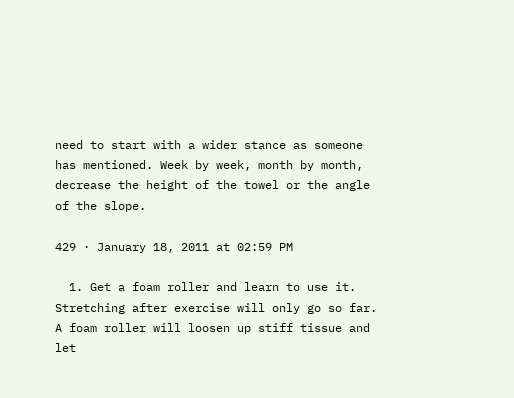need to start with a wider stance as someone has mentioned. Week by week, month by month, decrease the height of the towel or the angle of the slope.

429 · January 18, 2011 at 02:59 PM

  1. Get a foam roller and learn to use it. Stretching after exercise will only go so far. A foam roller will loosen up stiff tissue and let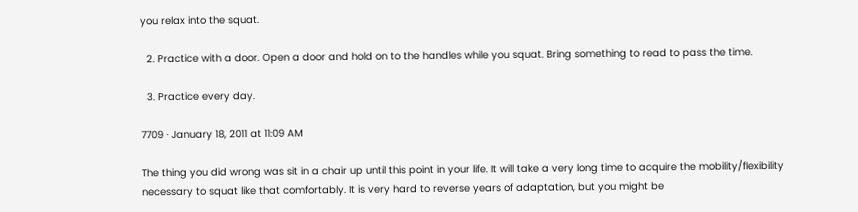you relax into the squat.

  2. Practice with a door. Open a door and hold on to the handles while you squat. Bring something to read to pass the time.

  3. Practice every day.

7709 · January 18, 2011 at 11:09 AM

The thing you did wrong was sit in a chair up until this point in your life. It will take a very long time to acquire the mobility/flexibility necessary to squat like that comfortably. It is very hard to reverse years of adaptation, but you might be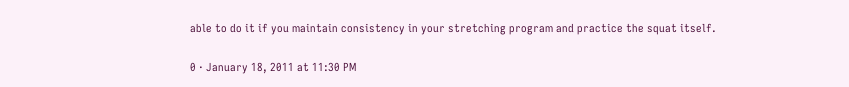able to do it if you maintain consistency in your stretching program and practice the squat itself.

0 · January 18, 2011 at 11:30 PM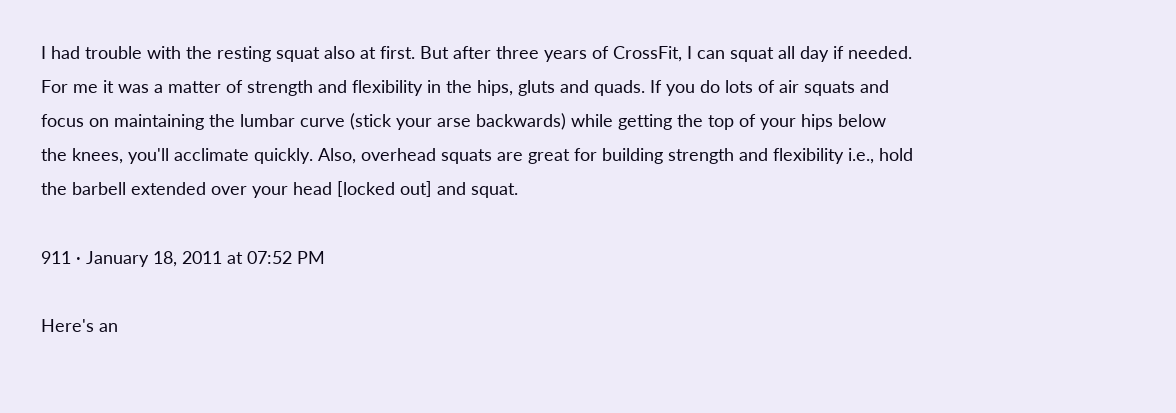I had trouble with the resting squat also at first. But after three years of CrossFit, I can squat all day if needed. For me it was a matter of strength and flexibility in the hips, gluts and quads. If you do lots of air squats and focus on maintaining the lumbar curve (stick your arse backwards) while getting the top of your hips below the knees, you'll acclimate quickly. Also, overhead squats are great for building strength and flexibility i.e., hold the barbell extended over your head [locked out] and squat.

911 · January 18, 2011 at 07:52 PM

Here's an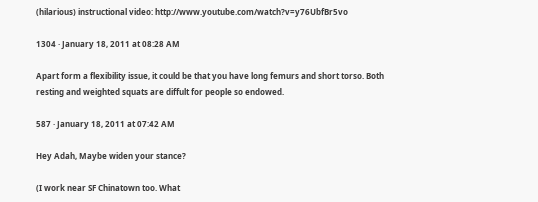(hilarious) instructional video: http://www.youtube.com/watch?v=y76UbfBr5vo

1304 · January 18, 2011 at 08:28 AM

Apart form a flexibility issue, it could be that you have long femurs and short torso. Both resting and weighted squats are diffult for people so endowed.

587 · January 18, 2011 at 07:42 AM

Hey Adah, Maybe widen your stance?

(I work near SF Chinatown too. What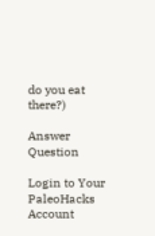do you eat there?)

Answer Question

Login to Your PaleoHacks Account